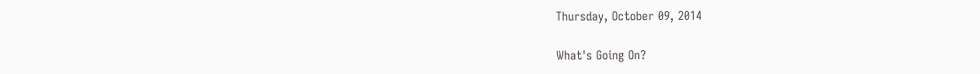Thursday, October 09, 2014

What's Going On?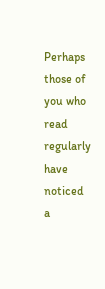Perhaps those of you who read regularly have noticed a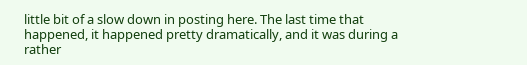little bit of a slow down in posting here. The last time that happened, it happened pretty dramatically, and it was during a rather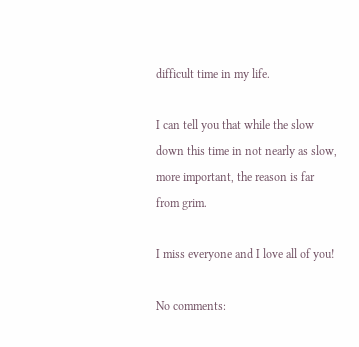difficult time in my life.

I can tell you that while the slow down this time in not nearly as slow, more important, the reason is far from grim.

I miss everyone and I love all of you!

No comments: